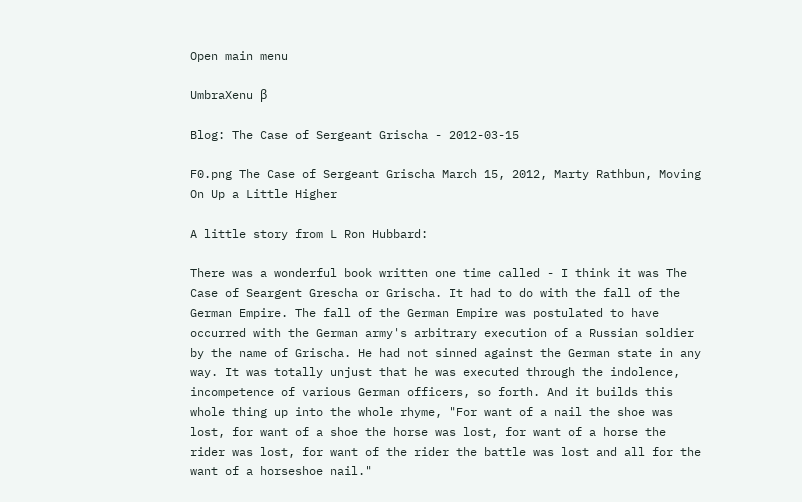Open main menu

UmbraXenu β

Blog: The Case of Sergeant Grischa - 2012-03-15

F0.png The Case of Sergeant Grischa March 15, 2012, Marty Rathbun, Moving On Up a Little Higher

A little story from L Ron Hubbard:

There was a wonderful book written one time called - I think it was The Case of Seargent Grescha or Grischa. It had to do with the fall of the German Empire. The fall of the German Empire was postulated to have occurred with the German army's arbitrary execution of a Russian soldier by the name of Grischa. He had not sinned against the German state in any way. It was totally unjust that he was executed through the indolence, incompetence of various German officers, so forth. And it builds this whole thing up into the whole rhyme, "For want of a nail the shoe was lost, for want of a shoe the horse was lost, for want of a horse the rider was lost, for want of the rider the battle was lost and all for the want of a horseshoe nail."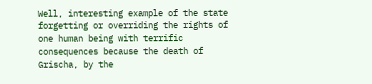Well, interesting example of the state forgetting or overriding the rights of one human being with terrific consequences because the death of Grischa, by the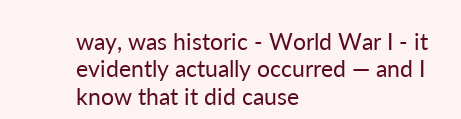way, was historic - World War I - it evidently actually occurred — and I know that it did cause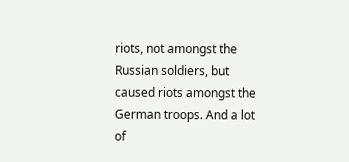riots, not amongst the Russian soldiers, but caused riots amongst the German troops. And a lot of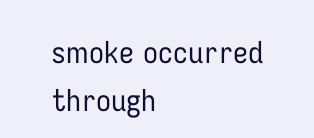smoke occurred through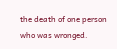the death of one person who was wronged.